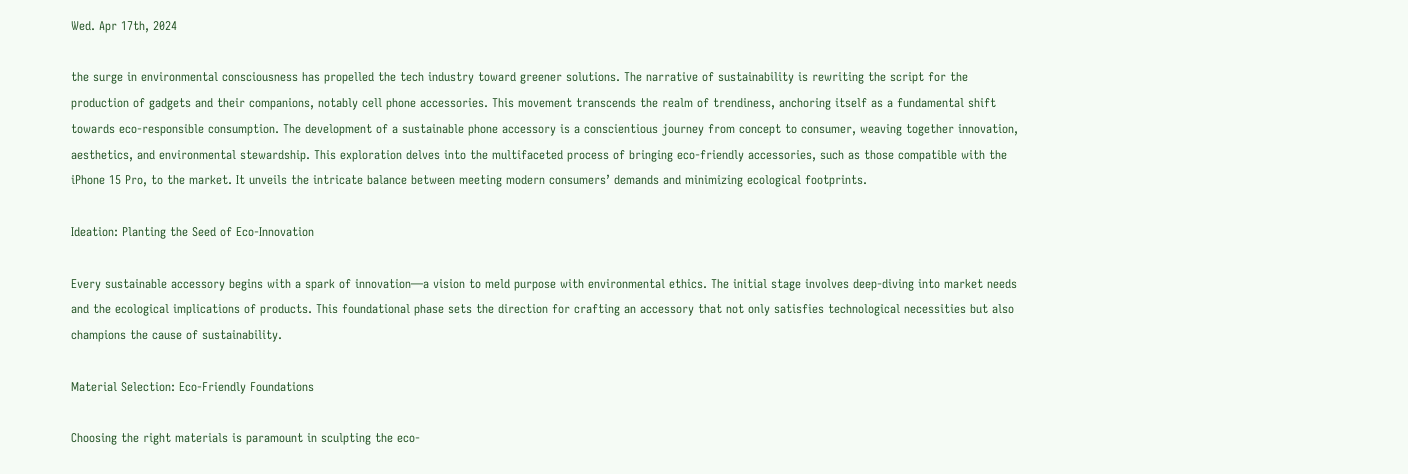Wed. Apr 17th, 2024

the surge in environmental consciousness has propelled the tech industry toward greener solutions. The narrative of sustainability is rewriting the script for the production of gadgets and their companions, notably cell phone accessories. This movement transcends the realm of trendiness, anchoring itself as a fundamental shift towards eco-responsible consumption. The development of a sustainable phone accessory is a conscientious journey from concept to consumer, weaving together innovation, aesthetics, and environmental stewardship. This exploration delves into the multifaceted process of bringing eco-friendly accessories, such as those compatible with the iPhone 15 Pro, to the market. It unveils the intricate balance between meeting modern consumers’ demands and minimizing ecological footprints.

Ideation: Planting the Seed of Eco-Innovation

Every sustainable accessory begins with a spark of innovation—a vision to meld purpose with environmental ethics. The initial stage involves deep-diving into market needs and the ecological implications of products. This foundational phase sets the direction for crafting an accessory that not only satisfies technological necessities but also champions the cause of sustainability.

Material Selection: Eco-Friendly Foundations

Choosing the right materials is paramount in sculpting the eco-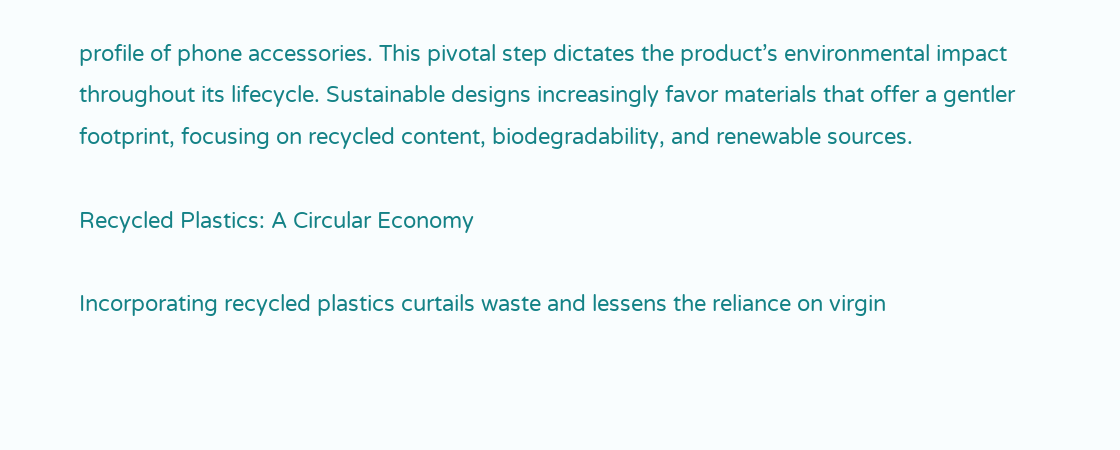profile of phone accessories. This pivotal step dictates the product’s environmental impact throughout its lifecycle. Sustainable designs increasingly favor materials that offer a gentler footprint, focusing on recycled content, biodegradability, and renewable sources.

Recycled Plastics: A Circular Economy

Incorporating recycled plastics curtails waste and lessens the reliance on virgin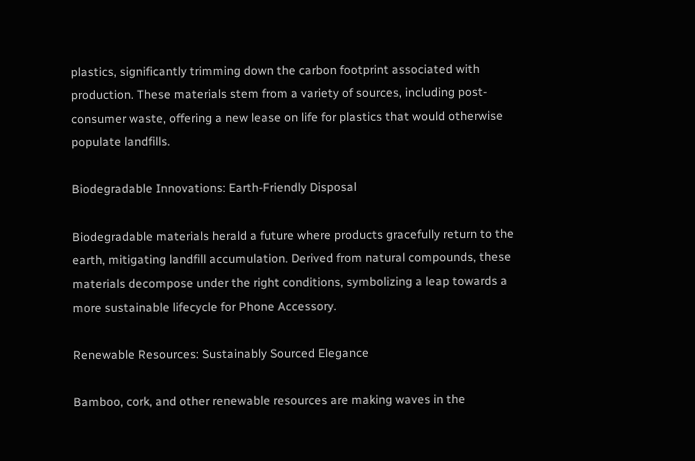plastics, significantly trimming down the carbon footprint associated with production. These materials stem from a variety of sources, including post-consumer waste, offering a new lease on life for plastics that would otherwise populate landfills.

Biodegradable Innovations: Earth-Friendly Disposal

Biodegradable materials herald a future where products gracefully return to the earth, mitigating landfill accumulation. Derived from natural compounds, these materials decompose under the right conditions, symbolizing a leap towards a more sustainable lifecycle for Phone Accessory.

Renewable Resources: Sustainably Sourced Elegance

Bamboo, cork, and other renewable resources are making waves in the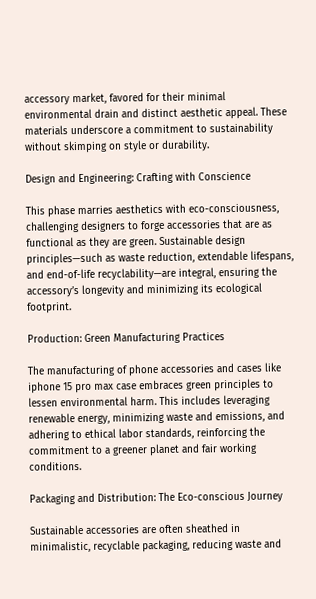accessory market, favored for their minimal environmental drain and distinct aesthetic appeal. These materials underscore a commitment to sustainability without skimping on style or durability.

Design and Engineering: Crafting with Conscience

This phase marries aesthetics with eco-consciousness, challenging designers to forge accessories that are as functional as they are green. Sustainable design principles—such as waste reduction, extendable lifespans, and end-of-life recyclability—are integral, ensuring the accessory’s longevity and minimizing its ecological footprint.

Production: Green Manufacturing Practices

The manufacturing of phone accessories and cases like iphone 15 pro max case embraces green principles to lessen environmental harm. This includes leveraging renewable energy, minimizing waste and emissions, and adhering to ethical labor standards, reinforcing the commitment to a greener planet and fair working conditions.

Packaging and Distribution: The Eco-conscious Journey

Sustainable accessories are often sheathed in minimalistic, recyclable packaging, reducing waste and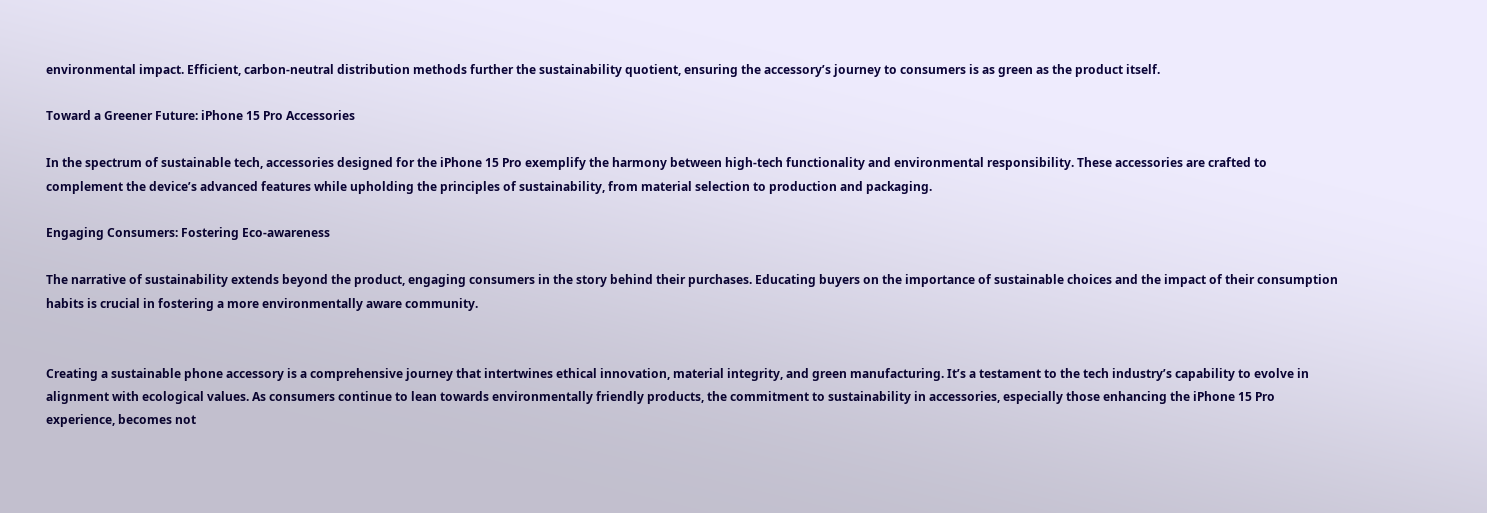environmental impact. Efficient, carbon-neutral distribution methods further the sustainability quotient, ensuring the accessory’s journey to consumers is as green as the product itself.

Toward a Greener Future: iPhone 15 Pro Accessories

In the spectrum of sustainable tech, accessories designed for the iPhone 15 Pro exemplify the harmony between high-tech functionality and environmental responsibility. These accessories are crafted to complement the device’s advanced features while upholding the principles of sustainability, from material selection to production and packaging.

Engaging Consumers: Fostering Eco-awareness

The narrative of sustainability extends beyond the product, engaging consumers in the story behind their purchases. Educating buyers on the importance of sustainable choices and the impact of their consumption habits is crucial in fostering a more environmentally aware community.


Creating a sustainable phone accessory is a comprehensive journey that intertwines ethical innovation, material integrity, and green manufacturing. It’s a testament to the tech industry’s capability to evolve in alignment with ecological values. As consumers continue to lean towards environmentally friendly products, the commitment to sustainability in accessories, especially those enhancing the iPhone 15 Pro experience, becomes not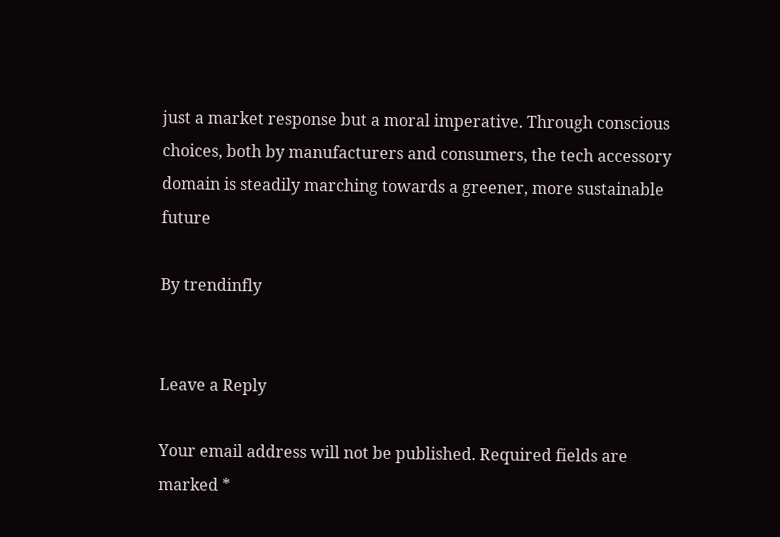just a market response but a moral imperative. Through conscious choices, both by manufacturers and consumers, the tech accessory domain is steadily marching towards a greener, more sustainable future

By trendinfly


Leave a Reply

Your email address will not be published. Required fields are marked *